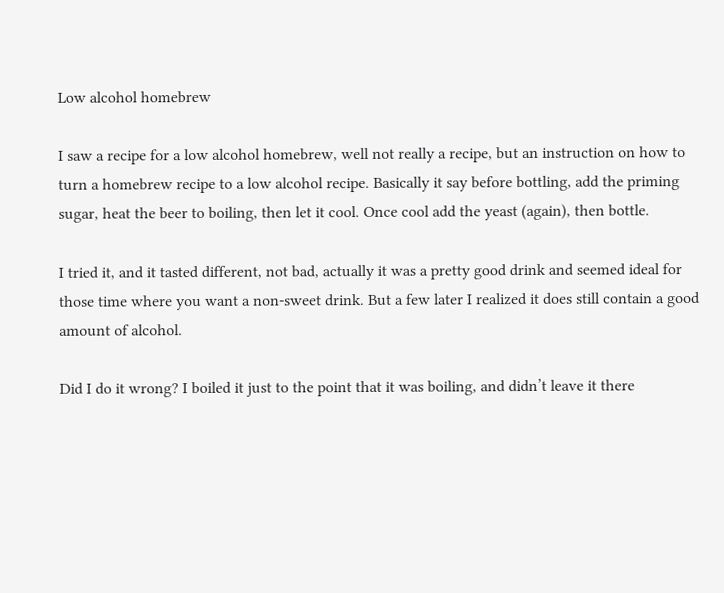Low alcohol homebrew

I saw a recipe for a low alcohol homebrew, well not really a recipe, but an instruction on how to turn a homebrew recipe to a low alcohol recipe. Basically it say before bottling, add the priming sugar, heat the beer to boiling, then let it cool. Once cool add the yeast (again), then bottle.

I tried it, and it tasted different, not bad, actually it was a pretty good drink and seemed ideal for those time where you want a non-sweet drink. But a few later I realized it does still contain a good amount of alcohol.

Did I do it wrong? I boiled it just to the point that it was boiling, and didn’t leave it there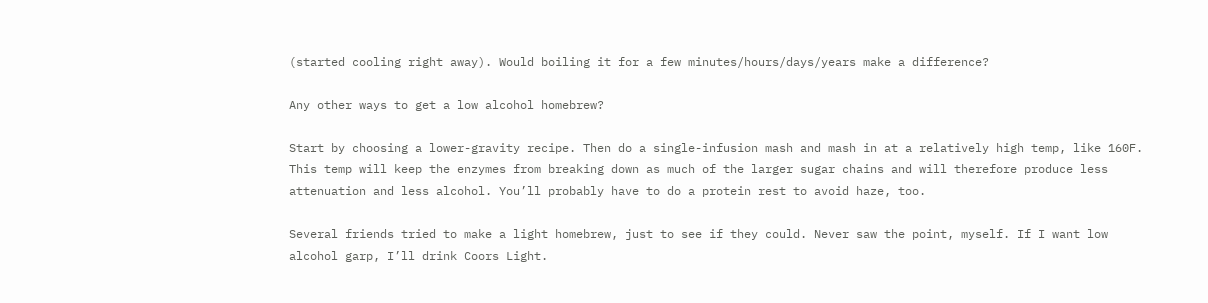(started cooling right away). Would boiling it for a few minutes/hours/days/years make a difference?

Any other ways to get a low alcohol homebrew?

Start by choosing a lower-gravity recipe. Then do a single-infusion mash and mash in at a relatively high temp, like 160F. This temp will keep the enzymes from breaking down as much of the larger sugar chains and will therefore produce less attenuation and less alcohol. You’ll probably have to do a protein rest to avoid haze, too.

Several friends tried to make a light homebrew, just to see if they could. Never saw the point, myself. If I want low alcohol garp, I’ll drink Coors Light.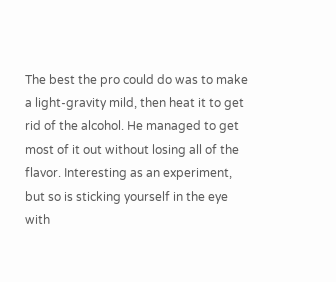The best the pro could do was to make a light-gravity mild, then heat it to get rid of the alcohol. He managed to get most of it out without losing all of the flavor. Interesting as an experiment, but so is sticking yourself in the eye with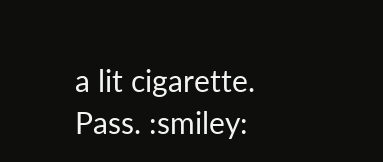a lit cigarette. Pass. :smiley: